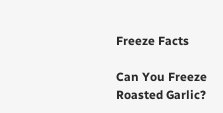Freeze Facts

Can You Freeze Roasted Garlic?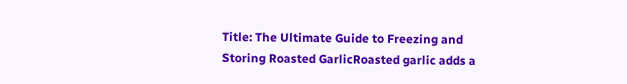Title: The Ultimate Guide to Freezing and Storing Roasted GarlicRoasted garlic adds a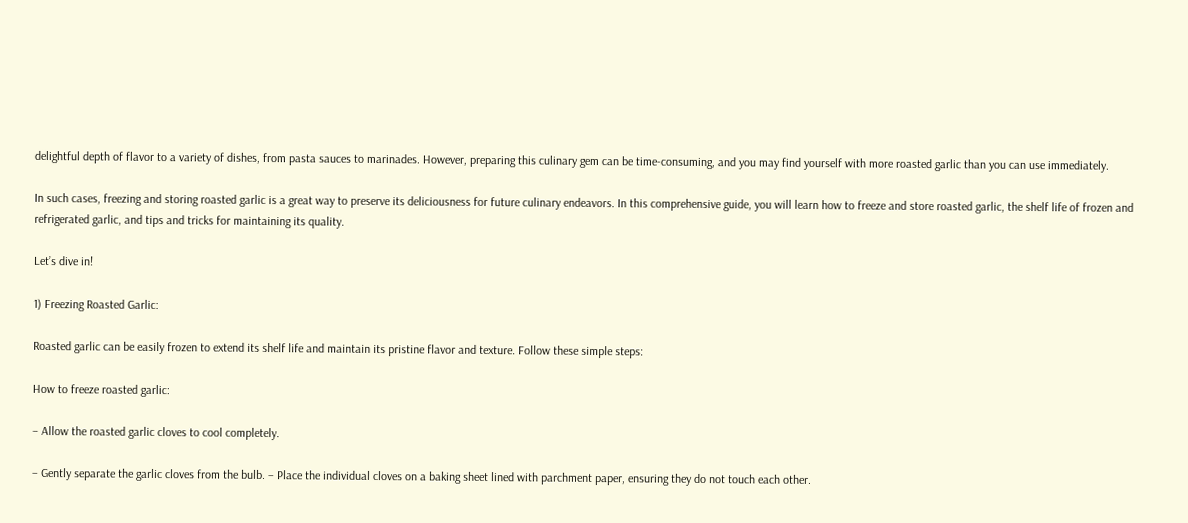delightful depth of flavor to a variety of dishes, from pasta sauces to marinades. However, preparing this culinary gem can be time-consuming, and you may find yourself with more roasted garlic than you can use immediately.

In such cases, freezing and storing roasted garlic is a great way to preserve its deliciousness for future culinary endeavors. In this comprehensive guide, you will learn how to freeze and store roasted garlic, the shelf life of frozen and refrigerated garlic, and tips and tricks for maintaining its quality.

Let’s dive in!

1) Freezing Roasted Garlic:

Roasted garlic can be easily frozen to extend its shelf life and maintain its pristine flavor and texture. Follow these simple steps:

How to freeze roasted garlic:

– Allow the roasted garlic cloves to cool completely.

– Gently separate the garlic cloves from the bulb. – Place the individual cloves on a baking sheet lined with parchment paper, ensuring they do not touch each other.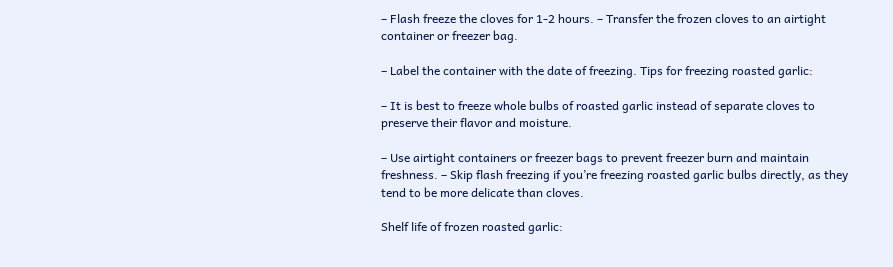– Flash freeze the cloves for 1-2 hours. – Transfer the frozen cloves to an airtight container or freezer bag.

– Label the container with the date of freezing. Tips for freezing roasted garlic:

– It is best to freeze whole bulbs of roasted garlic instead of separate cloves to preserve their flavor and moisture.

– Use airtight containers or freezer bags to prevent freezer burn and maintain freshness. – Skip flash freezing if you’re freezing roasted garlic bulbs directly, as they tend to be more delicate than cloves.

Shelf life of frozen roasted garlic: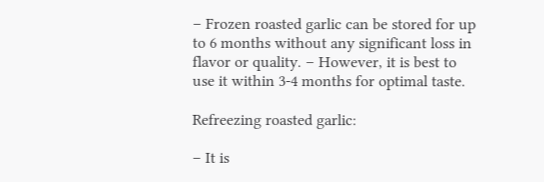– Frozen roasted garlic can be stored for up to 6 months without any significant loss in flavor or quality. – However, it is best to use it within 3-4 months for optimal taste.

Refreezing roasted garlic:

– It is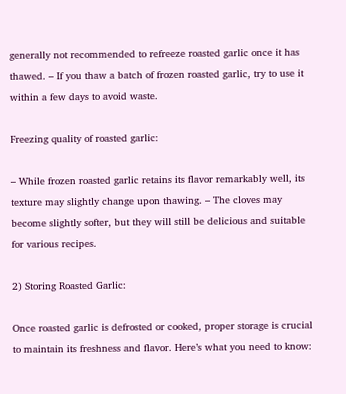generally not recommended to refreeze roasted garlic once it has thawed. – If you thaw a batch of frozen roasted garlic, try to use it within a few days to avoid waste.

Freezing quality of roasted garlic:

– While frozen roasted garlic retains its flavor remarkably well, its texture may slightly change upon thawing. – The cloves may become slightly softer, but they will still be delicious and suitable for various recipes.

2) Storing Roasted Garlic:

Once roasted garlic is defrosted or cooked, proper storage is crucial to maintain its freshness and flavor. Here’s what you need to know: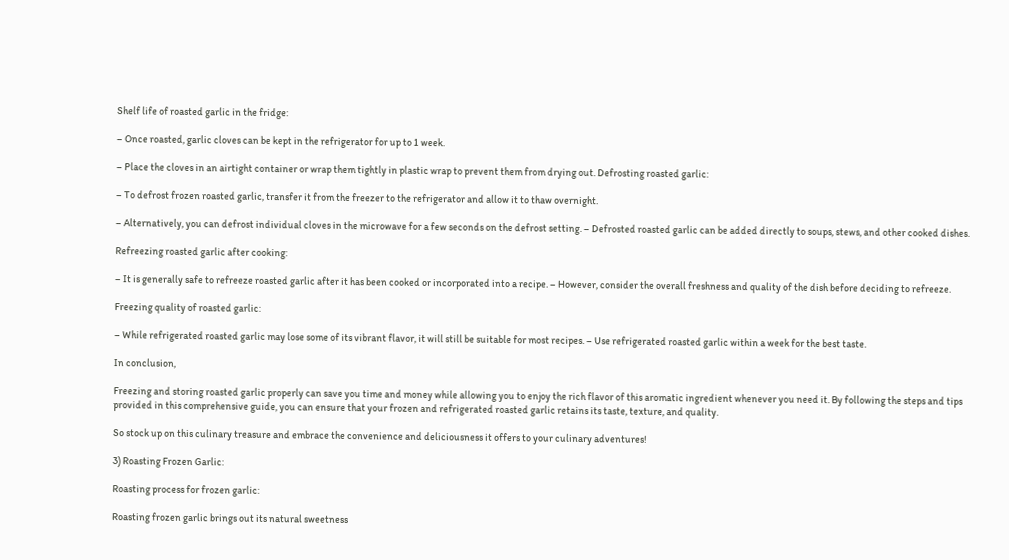Shelf life of roasted garlic in the fridge:

– Once roasted, garlic cloves can be kept in the refrigerator for up to 1 week.

– Place the cloves in an airtight container or wrap them tightly in plastic wrap to prevent them from drying out. Defrosting roasted garlic:

– To defrost frozen roasted garlic, transfer it from the freezer to the refrigerator and allow it to thaw overnight.

– Alternatively, you can defrost individual cloves in the microwave for a few seconds on the defrost setting. – Defrosted roasted garlic can be added directly to soups, stews, and other cooked dishes.

Refreezing roasted garlic after cooking:

– It is generally safe to refreeze roasted garlic after it has been cooked or incorporated into a recipe. – However, consider the overall freshness and quality of the dish before deciding to refreeze.

Freezing quality of roasted garlic:

– While refrigerated roasted garlic may lose some of its vibrant flavor, it will still be suitable for most recipes. – Use refrigerated roasted garlic within a week for the best taste.

In conclusion,

Freezing and storing roasted garlic properly can save you time and money while allowing you to enjoy the rich flavor of this aromatic ingredient whenever you need it. By following the steps and tips provided in this comprehensive guide, you can ensure that your frozen and refrigerated roasted garlic retains its taste, texture, and quality.

So stock up on this culinary treasure and embrace the convenience and deliciousness it offers to your culinary adventures!

3) Roasting Frozen Garlic:

Roasting process for frozen garlic:

Roasting frozen garlic brings out its natural sweetness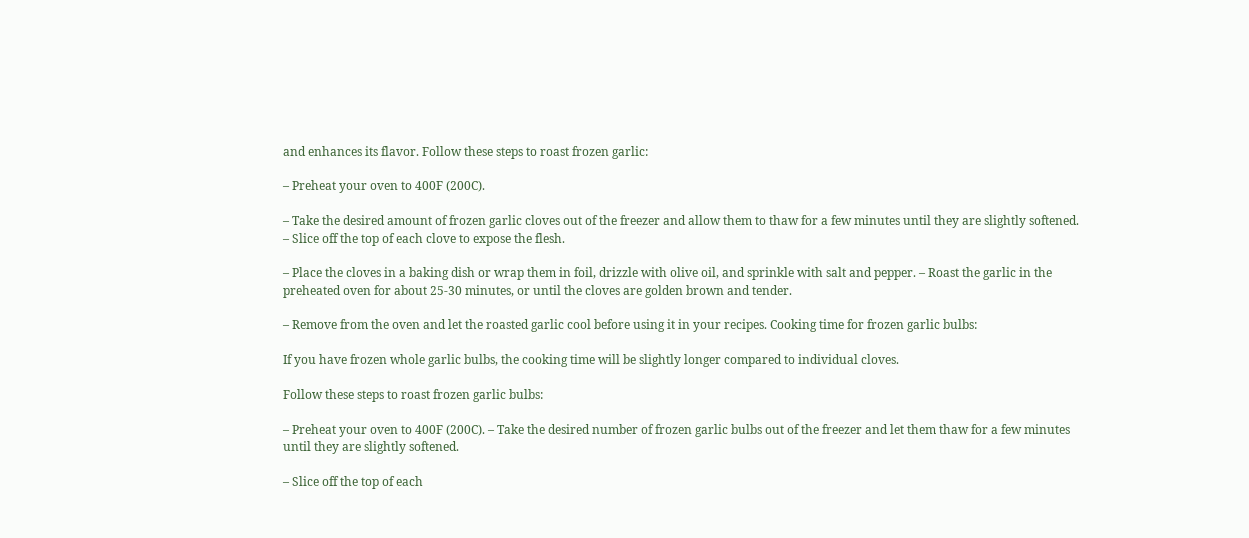and enhances its flavor. Follow these steps to roast frozen garlic:

– Preheat your oven to 400F (200C).

– Take the desired amount of frozen garlic cloves out of the freezer and allow them to thaw for a few minutes until they are slightly softened. – Slice off the top of each clove to expose the flesh.

– Place the cloves in a baking dish or wrap them in foil, drizzle with olive oil, and sprinkle with salt and pepper. – Roast the garlic in the preheated oven for about 25-30 minutes, or until the cloves are golden brown and tender.

– Remove from the oven and let the roasted garlic cool before using it in your recipes. Cooking time for frozen garlic bulbs:

If you have frozen whole garlic bulbs, the cooking time will be slightly longer compared to individual cloves.

Follow these steps to roast frozen garlic bulbs:

– Preheat your oven to 400F (200C). – Take the desired number of frozen garlic bulbs out of the freezer and let them thaw for a few minutes until they are slightly softened.

– Slice off the top of each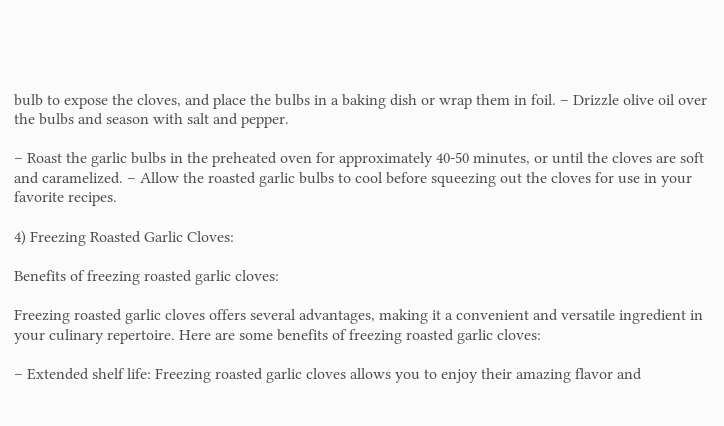bulb to expose the cloves, and place the bulbs in a baking dish or wrap them in foil. – Drizzle olive oil over the bulbs and season with salt and pepper.

– Roast the garlic bulbs in the preheated oven for approximately 40-50 minutes, or until the cloves are soft and caramelized. – Allow the roasted garlic bulbs to cool before squeezing out the cloves for use in your favorite recipes.

4) Freezing Roasted Garlic Cloves:

Benefits of freezing roasted garlic cloves:

Freezing roasted garlic cloves offers several advantages, making it a convenient and versatile ingredient in your culinary repertoire. Here are some benefits of freezing roasted garlic cloves:

– Extended shelf life: Freezing roasted garlic cloves allows you to enjoy their amazing flavor and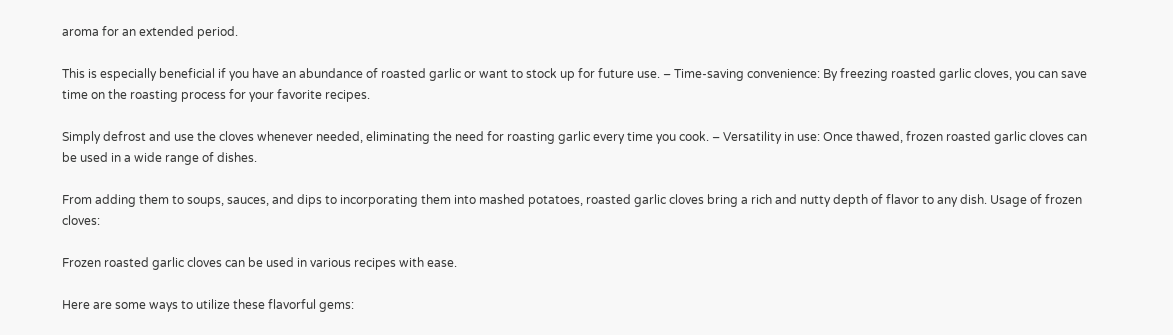aroma for an extended period.

This is especially beneficial if you have an abundance of roasted garlic or want to stock up for future use. – Time-saving convenience: By freezing roasted garlic cloves, you can save time on the roasting process for your favorite recipes.

Simply defrost and use the cloves whenever needed, eliminating the need for roasting garlic every time you cook. – Versatility in use: Once thawed, frozen roasted garlic cloves can be used in a wide range of dishes.

From adding them to soups, sauces, and dips to incorporating them into mashed potatoes, roasted garlic cloves bring a rich and nutty depth of flavor to any dish. Usage of frozen cloves:

Frozen roasted garlic cloves can be used in various recipes with ease.

Here are some ways to utilize these flavorful gems: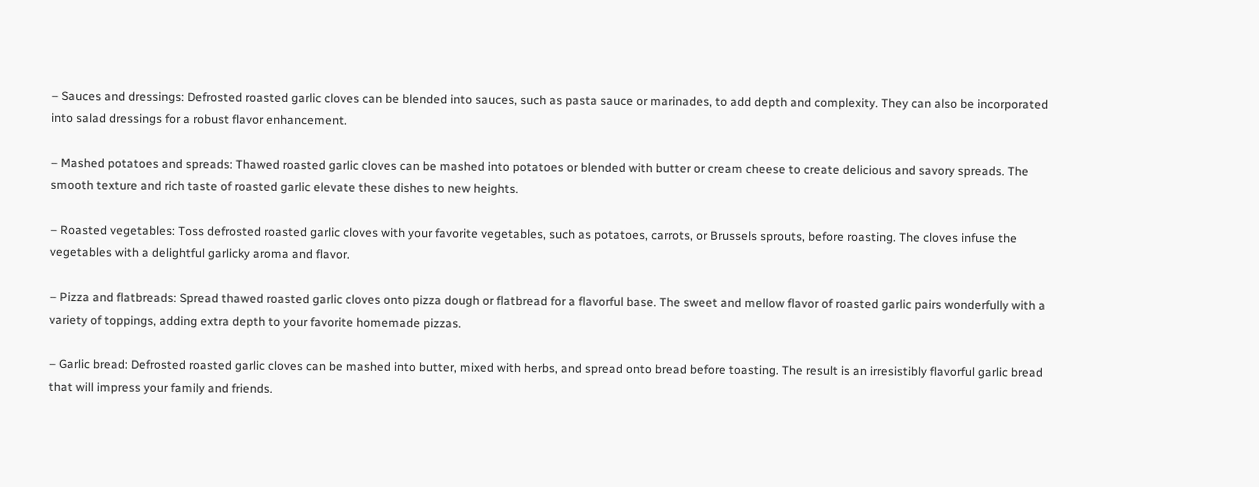– Sauces and dressings: Defrosted roasted garlic cloves can be blended into sauces, such as pasta sauce or marinades, to add depth and complexity. They can also be incorporated into salad dressings for a robust flavor enhancement.

– Mashed potatoes and spreads: Thawed roasted garlic cloves can be mashed into potatoes or blended with butter or cream cheese to create delicious and savory spreads. The smooth texture and rich taste of roasted garlic elevate these dishes to new heights.

– Roasted vegetables: Toss defrosted roasted garlic cloves with your favorite vegetables, such as potatoes, carrots, or Brussels sprouts, before roasting. The cloves infuse the vegetables with a delightful garlicky aroma and flavor.

– Pizza and flatbreads: Spread thawed roasted garlic cloves onto pizza dough or flatbread for a flavorful base. The sweet and mellow flavor of roasted garlic pairs wonderfully with a variety of toppings, adding extra depth to your favorite homemade pizzas.

– Garlic bread: Defrosted roasted garlic cloves can be mashed into butter, mixed with herbs, and spread onto bread before toasting. The result is an irresistibly flavorful garlic bread that will impress your family and friends.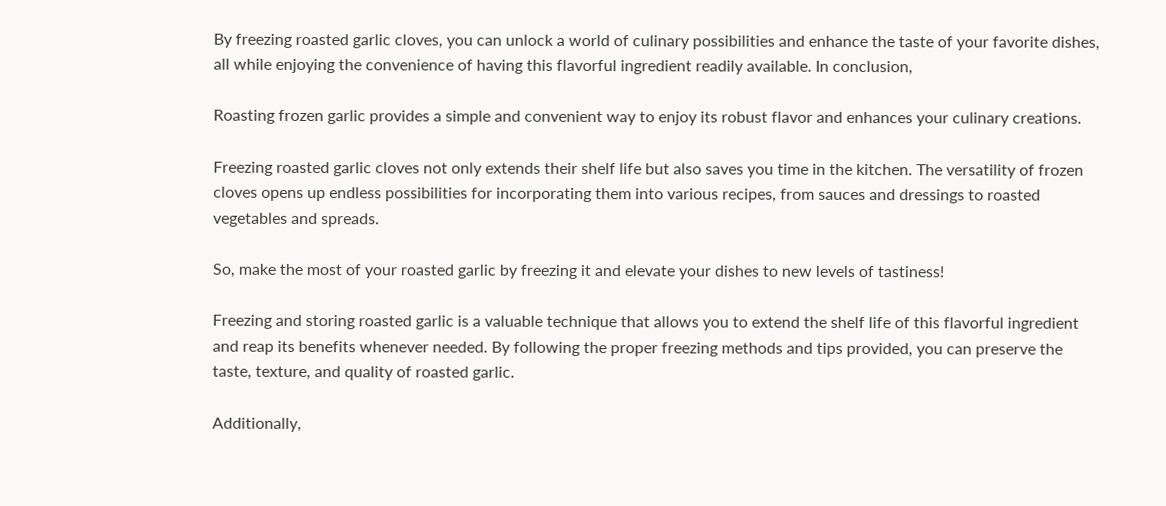By freezing roasted garlic cloves, you can unlock a world of culinary possibilities and enhance the taste of your favorite dishes, all while enjoying the convenience of having this flavorful ingredient readily available. In conclusion,

Roasting frozen garlic provides a simple and convenient way to enjoy its robust flavor and enhances your culinary creations.

Freezing roasted garlic cloves not only extends their shelf life but also saves you time in the kitchen. The versatility of frozen cloves opens up endless possibilities for incorporating them into various recipes, from sauces and dressings to roasted vegetables and spreads.

So, make the most of your roasted garlic by freezing it and elevate your dishes to new levels of tastiness!

Freezing and storing roasted garlic is a valuable technique that allows you to extend the shelf life of this flavorful ingredient and reap its benefits whenever needed. By following the proper freezing methods and tips provided, you can preserve the taste, texture, and quality of roasted garlic.

Additionally,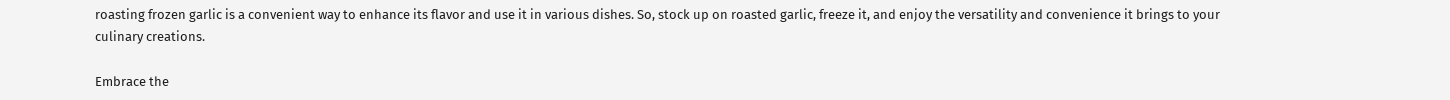roasting frozen garlic is a convenient way to enhance its flavor and use it in various dishes. So, stock up on roasted garlic, freeze it, and enjoy the versatility and convenience it brings to your culinary creations.

Embrace the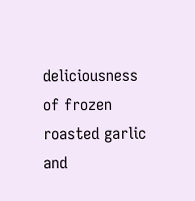deliciousness of frozen roasted garlic and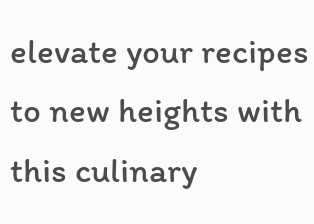elevate your recipes to new heights with this culinary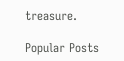treasure.

Popular Posts